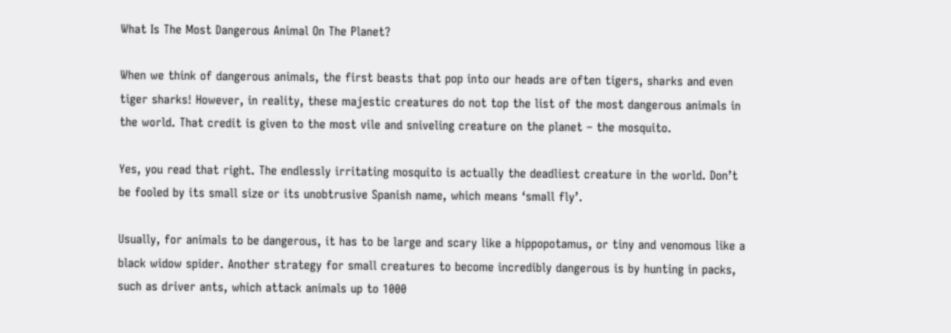What Is The Most Dangerous Animal On The Planet?

When we think of dangerous animals, the first beasts that pop into our heads are often tigers, sharks and even tiger sharks! However, in reality, these majestic creatures do not top the list of the most dangerous animals in the world. That credit is given to the most vile and sniveling creature on the planet – the mosquito.

Yes, you read that right. The endlessly irritating mosquito is actually the deadliest creature in the world. Don’t be fooled by its small size or its unobtrusive Spanish name, which means ‘small fly’.

Usually, for animals to be dangerous, it has to be large and scary like a hippopotamus, or tiny and venomous like a black widow spider. Another strategy for small creatures to become incredibly dangerous is by hunting in packs, such as driver ants, which attack animals up to 1000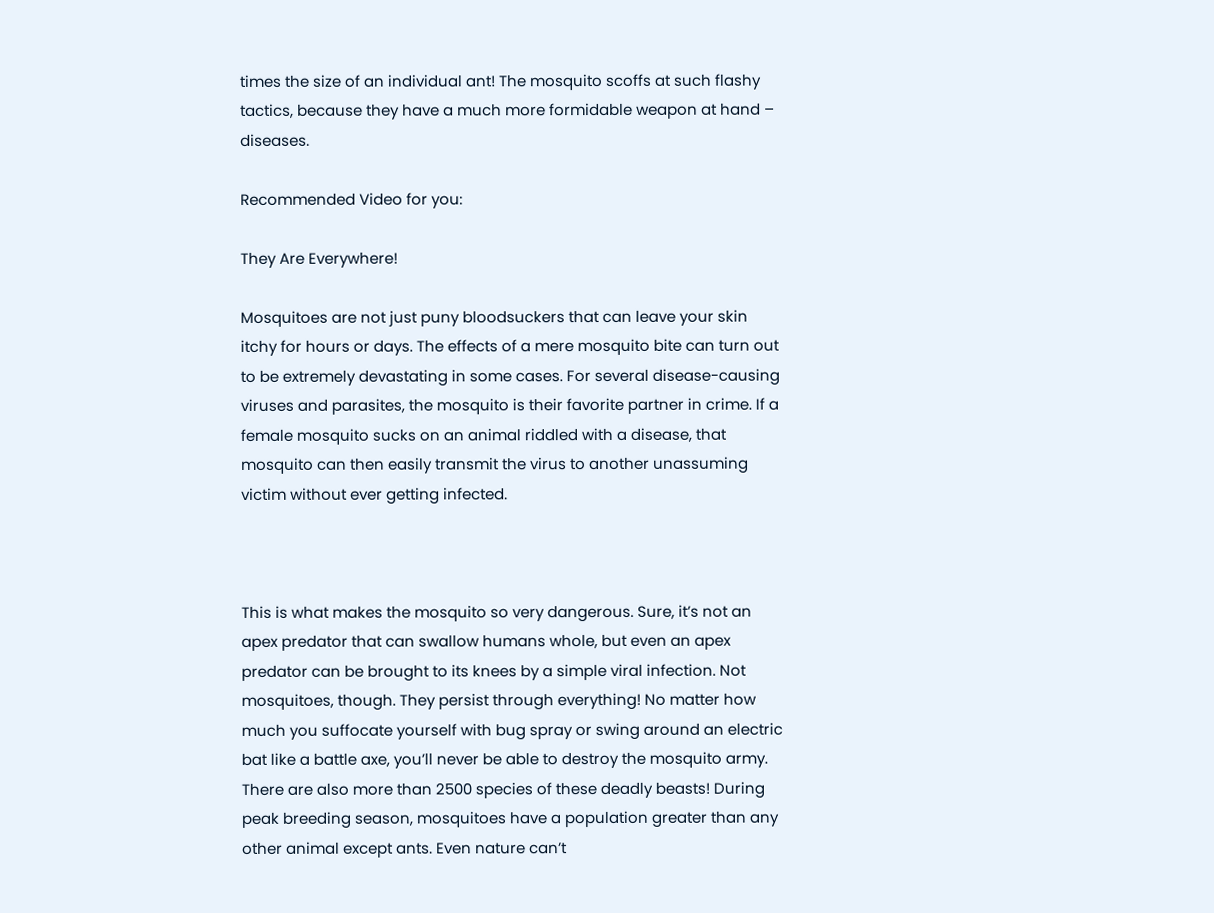times the size of an individual ant! The mosquito scoffs at such flashy tactics, because they have a much more formidable weapon at hand – diseases.

Recommended Video for you:

They Are Everywhere!

Mosquitoes are not just puny bloodsuckers that can leave your skin itchy for hours or days. The effects of a mere mosquito bite can turn out to be extremely devastating in some cases. For several disease-causing viruses and parasites, the mosquito is their favorite partner in crime. If a female mosquito sucks on an animal riddled with a disease, that mosquito can then easily transmit the virus to another unassuming victim without ever getting infected.



This is what makes the mosquito so very dangerous. Sure, it’s not an apex predator that can swallow humans whole, but even an apex predator can be brought to its knees by a simple viral infection. Not mosquitoes, though. They persist through everything! No matter how much you suffocate yourself with bug spray or swing around an electric bat like a battle axe, you’ll never be able to destroy the mosquito army. There are also more than 2500 species of these deadly beasts! During peak breeding season, mosquitoes have a population greater than any other animal except ants. Even nature can’t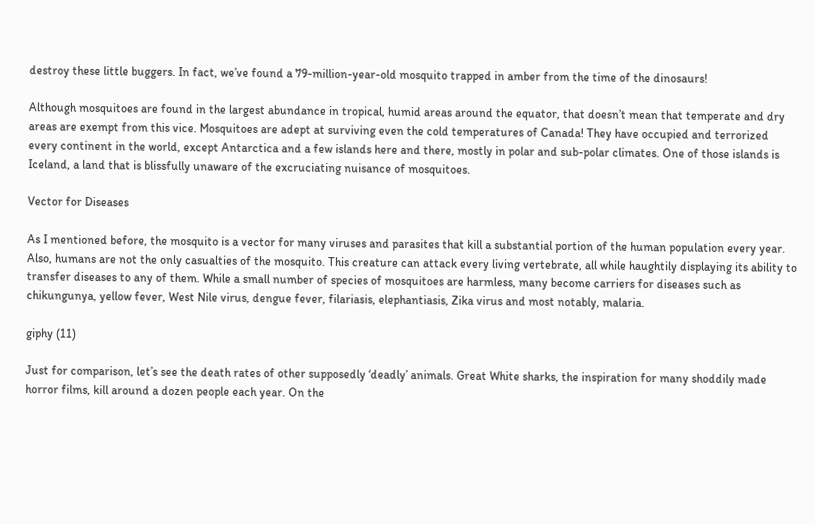destroy these little buggers. In fact, we’ve found a 79-million-year-old mosquito trapped in amber from the time of the dinosaurs!

Although mosquitoes are found in the largest abundance in tropical, humid areas around the equator, that doesn’t mean that temperate and dry areas are exempt from this vice. Mosquitoes are adept at surviving even the cold temperatures of Canada! They have occupied and terrorized every continent in the world, except Antarctica and a few islands here and there, mostly in polar and sub-polar climates. One of those islands is Iceland, a land that is blissfully unaware of the excruciating nuisance of mosquitoes.

Vector for Diseases

As I mentioned before, the mosquito is a vector for many viruses and parasites that kill a substantial portion of the human population every year. Also, humans are not the only casualties of the mosquito. This creature can attack every living vertebrate, all while haughtily displaying its ability to transfer diseases to any of them. While a small number of species of mosquitoes are harmless, many become carriers for diseases such as chikungunya, yellow fever, West Nile virus, dengue fever, filariasis, elephantiasis, Zika virus and most notably, malaria.

giphy (11)

Just for comparison, let’s see the death rates of other supposedly ‘deadly’ animals. Great White sharks, the inspiration for many shoddily made horror films, kill around a dozen people each year. On the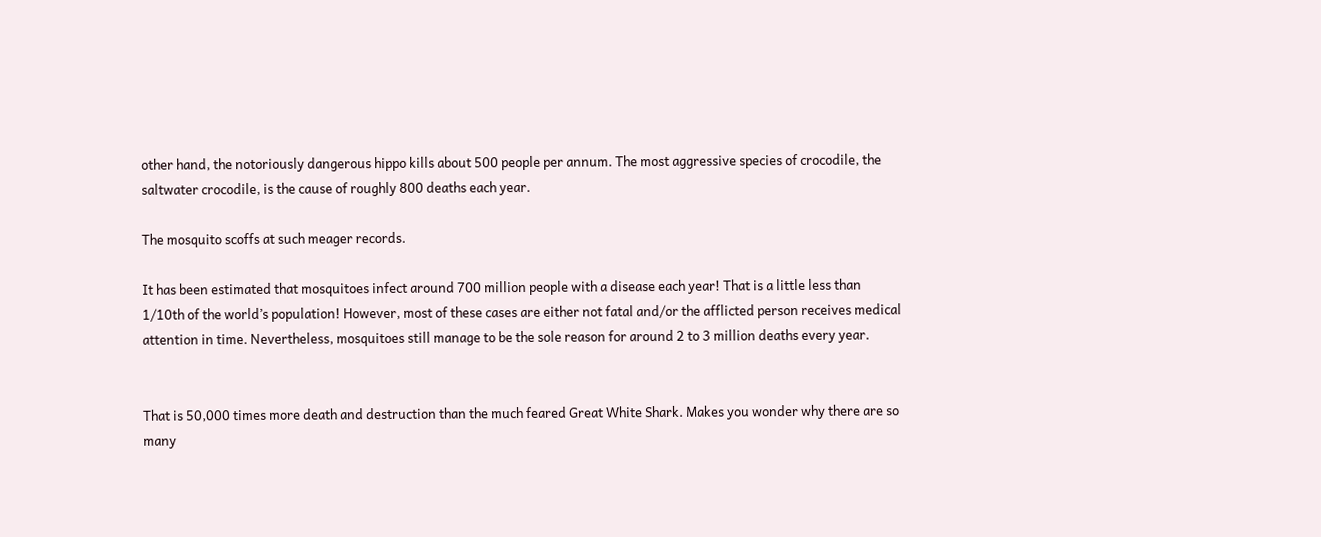other hand, the notoriously dangerous hippo kills about 500 people per annum. The most aggressive species of crocodile, the saltwater crocodile, is the cause of roughly 800 deaths each year.

The mosquito scoffs at such meager records.

It has been estimated that mosquitoes infect around 700 million people with a disease each year! That is a little less than 1/10th of the world’s population! However, most of these cases are either not fatal and/or the afflicted person receives medical attention in time. Nevertheless, mosquitoes still manage to be the sole reason for around 2 to 3 million deaths every year.


That is 50,000 times more death and destruction than the much feared Great White Shark. Makes you wonder why there are so many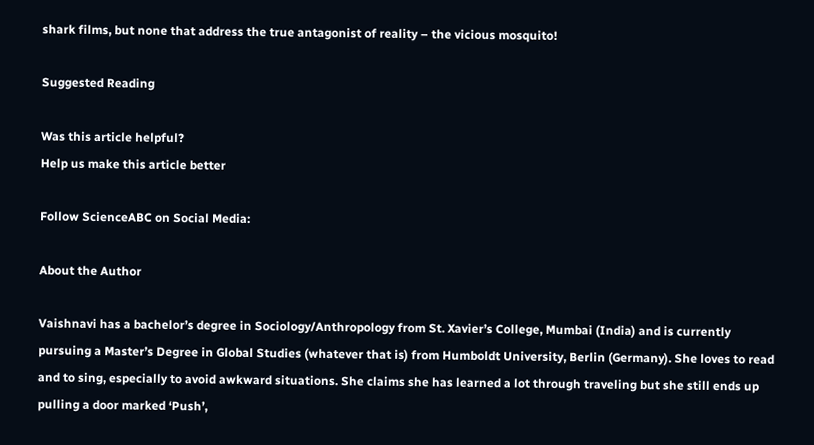shark films, but none that address the true antagonist of reality – the vicious mosquito!

Suggested Reading

Was this article helpful?
Help us make this article better

Follow ScienceABC on Social Media:

About the Author

Vaishnavi has a bachelor’s degree in Sociology/Anthropology from St. Xavier’s College, Mumbai (India) and is currently pursuing a Master’s Degree in Global Studies (whatever that is) from Humboldt University, Berlin (Germany). She loves to read and to sing, especially to avoid awkward situations. She claims she has learned a lot through traveling but she still ends up pulling a door marked ‘Push’,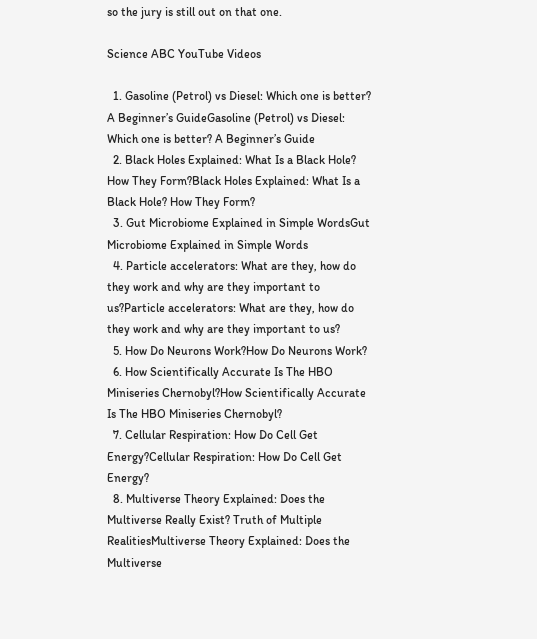so the jury is still out on that one.

Science ABC YouTube Videos

  1. Gasoline (Petrol) vs Diesel: Which one is better? A Beginner’s GuideGasoline (Petrol) vs Diesel: Which one is better? A Beginner’s Guide
  2. Black Holes Explained: What Is a Black Hole? How They Form?Black Holes Explained: What Is a Black Hole? How They Form?
  3. Gut Microbiome Explained in Simple WordsGut Microbiome Explained in Simple Words
  4. Particle accelerators: What are they, how do they work and why are they important to us?Particle accelerators: What are they, how do they work and why are they important to us?
  5. How Do Neurons Work?How Do Neurons Work?
  6. How Scientifically Accurate Is The HBO Miniseries Chernobyl?How Scientifically Accurate Is The HBO Miniseries Chernobyl?
  7. Cellular Respiration: How Do Cell Get Energy?Cellular Respiration: How Do Cell Get Energy?
  8. Multiverse Theory Explained: Does the Multiverse Really Exist? Truth of Multiple RealitiesMultiverse Theory Explained: Does the Multiverse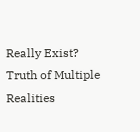Really Exist? Truth of Multiple Realities